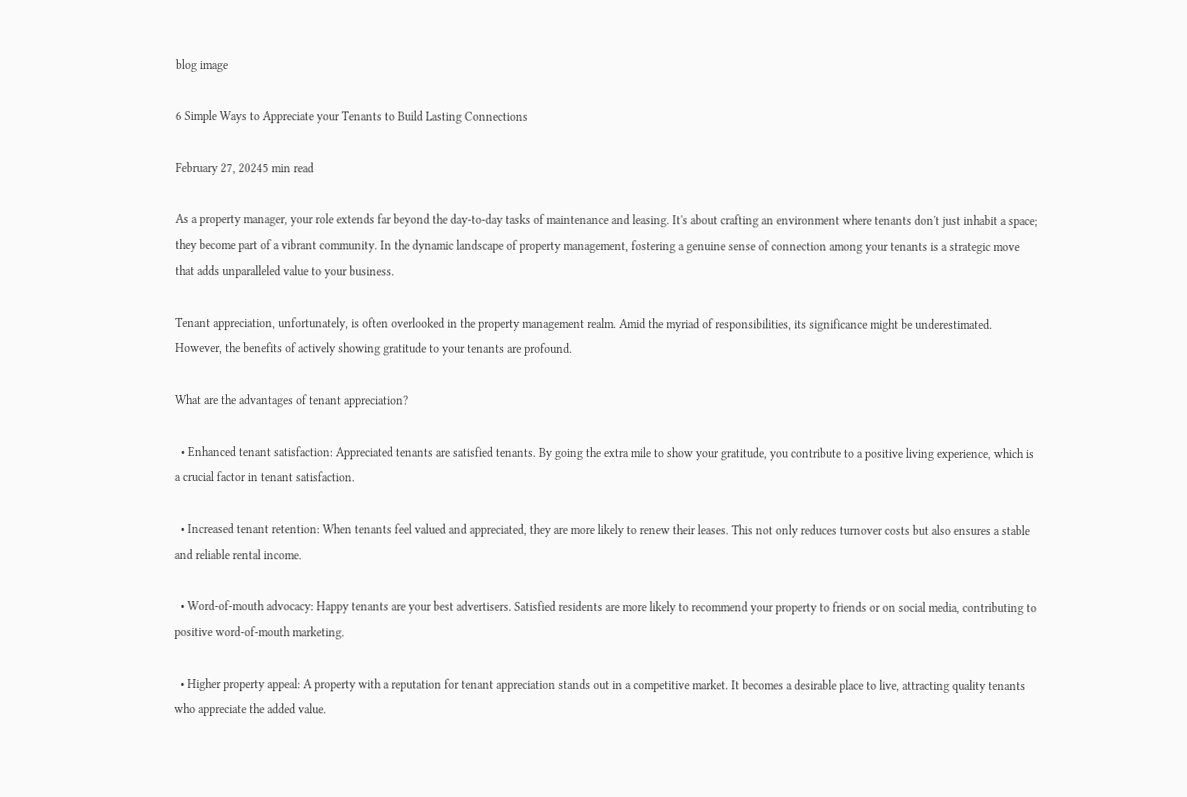blog image

6 Simple Ways to Appreciate your Tenants to Build Lasting Connections

February 27, 20245 min read

As a property manager, your role extends far beyond the day-to-day tasks of maintenance and leasing. It's about crafting an environment where tenants don't just inhabit a space; they become part of a vibrant community. In the dynamic landscape of property management, fostering a genuine sense of connection among your tenants is a strategic move that adds unparalleled value to your business.

Tenant appreciation, unfortunately, is often overlooked in the property management realm. Amid the myriad of responsibilities, its significance might be underestimated. However, the benefits of actively showing gratitude to your tenants are profound.

What are the advantages of tenant appreciation?

  • Enhanced tenant satisfaction: Appreciated tenants are satisfied tenants. By going the extra mile to show your gratitude, you contribute to a positive living experience, which is a crucial factor in tenant satisfaction.

  • Increased tenant retention: When tenants feel valued and appreciated, they are more likely to renew their leases. This not only reduces turnover costs but also ensures a stable and reliable rental income.

  • Word-of-mouth advocacy: Happy tenants are your best advertisers. Satisfied residents are more likely to recommend your property to friends or on social media, contributing to positive word-of-mouth marketing.

  • Higher property appeal: A property with a reputation for tenant appreciation stands out in a competitive market. It becomes a desirable place to live, attracting quality tenants who appreciate the added value.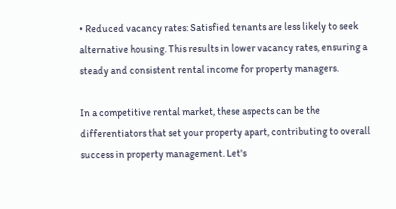• Reduced vacancy rates: Satisfied tenants are less likely to seek alternative housing. This results in lower vacancy rates, ensuring a steady and consistent rental income for property managers.

In a competitive rental market, these aspects can be the differentiators that set your property apart, contributing to overall success in property management. Let's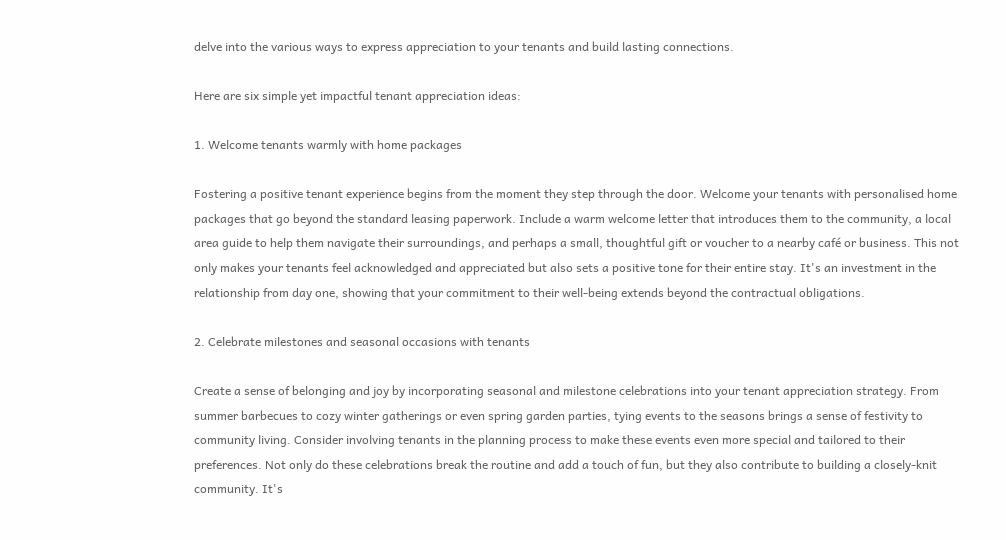delve into the various ways to express appreciation to your tenants and build lasting connections.

Here are six simple yet impactful tenant appreciation ideas:

1. Welcome tenants warmly with home packages

Fostering a positive tenant experience begins from the moment they step through the door. Welcome your tenants with personalised home packages that go beyond the standard leasing paperwork. Include a warm welcome letter that introduces them to the community, a local area guide to help them navigate their surroundings, and perhaps a small, thoughtful gift or voucher to a nearby café or business. This not only makes your tenants feel acknowledged and appreciated but also sets a positive tone for their entire stay. It's an investment in the relationship from day one, showing that your commitment to their well-being extends beyond the contractual obligations.

2. Celebrate milestones and seasonal occasions with tenants

Create a sense of belonging and joy by incorporating seasonal and milestone celebrations into your tenant appreciation strategy. From summer barbecues to cozy winter gatherings or even spring garden parties, tying events to the seasons brings a sense of festivity to community living. Consider involving tenants in the planning process to make these events even more special and tailored to their preferences. Not only do these celebrations break the routine and add a touch of fun, but they also contribute to building a closely-knit community. It's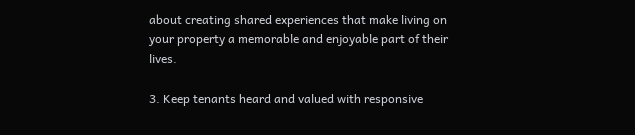about creating shared experiences that make living on your property a memorable and enjoyable part of their lives.

3. Keep tenants heard and valued with responsive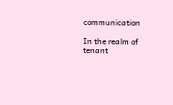communication

In the realm of tenant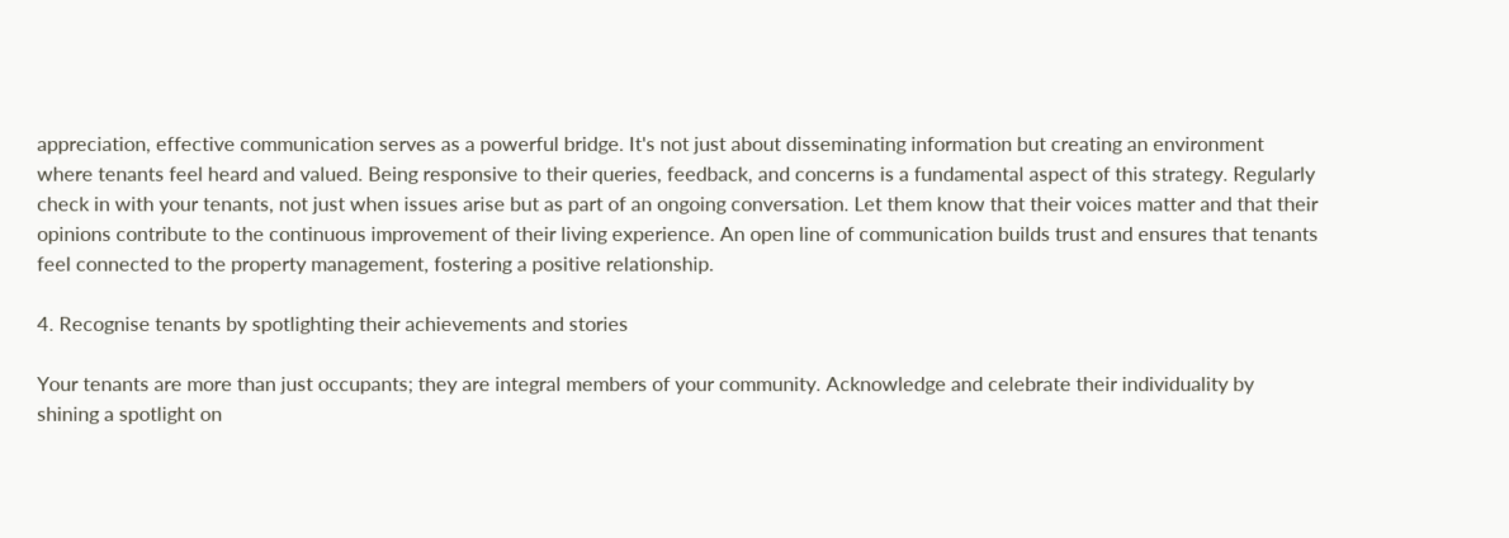appreciation, effective communication serves as a powerful bridge. It's not just about disseminating information but creating an environment where tenants feel heard and valued. Being responsive to their queries, feedback, and concerns is a fundamental aspect of this strategy. Regularly check in with your tenants, not just when issues arise but as part of an ongoing conversation. Let them know that their voices matter and that their opinions contribute to the continuous improvement of their living experience. An open line of communication builds trust and ensures that tenants feel connected to the property management, fostering a positive relationship.

4. Recognise tenants by spotlighting their achievements and stories

Your tenants are more than just occupants; they are integral members of your community. Acknowledge and celebrate their individuality by shining a spotlight on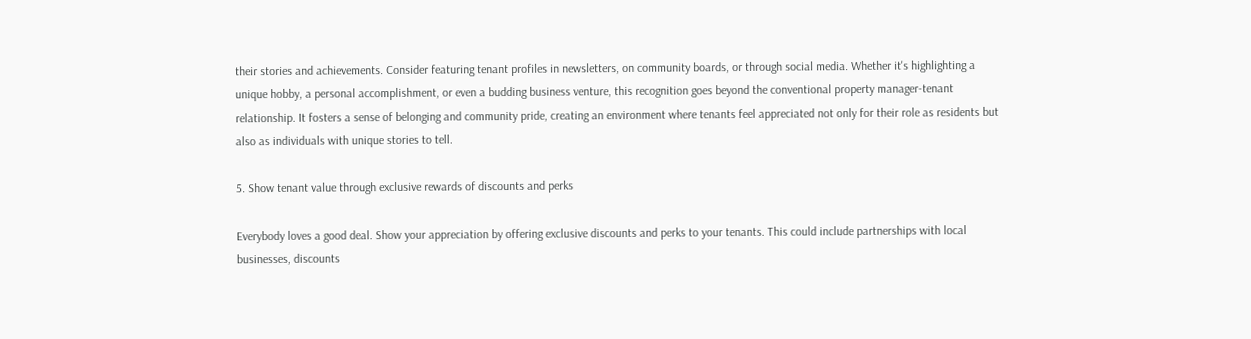their stories and achievements. Consider featuring tenant profiles in newsletters, on community boards, or through social media. Whether it's highlighting a unique hobby, a personal accomplishment, or even a budding business venture, this recognition goes beyond the conventional property manager-tenant relationship. It fosters a sense of belonging and community pride, creating an environment where tenants feel appreciated not only for their role as residents but also as individuals with unique stories to tell.

5. Show tenant value through exclusive rewards of discounts and perks

Everybody loves a good deal. Show your appreciation by offering exclusive discounts and perks to your tenants. This could include partnerships with local businesses, discounts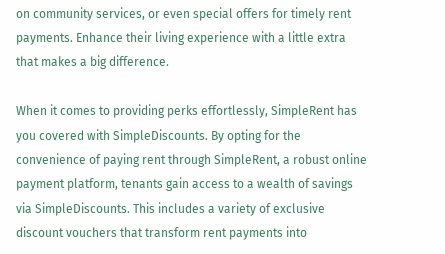on community services, or even special offers for timely rent payments. Enhance their living experience with a little extra that makes a big difference.

When it comes to providing perks effortlessly, SimpleRent has you covered with SimpleDiscounts. By opting for the convenience of paying rent through SimpleRent, a robust online payment platform, tenants gain access to a wealth of savings via SimpleDiscounts. This includes a variety of exclusive discount vouchers that transform rent payments into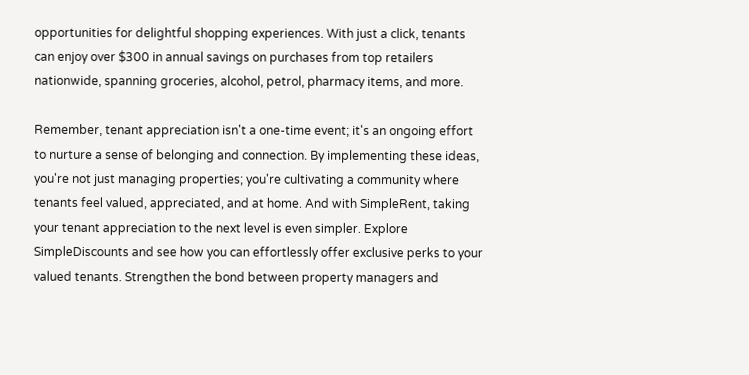opportunities for delightful shopping experiences. With just a click, tenants can enjoy over $300 in annual savings on purchases from top retailers nationwide, spanning groceries, alcohol, petrol, pharmacy items, and more.

Remember, tenant appreciation isn't a one-time event; it's an ongoing effort to nurture a sense of belonging and connection. By implementing these ideas, you're not just managing properties; you're cultivating a community where tenants feel valued, appreciated, and at home. And with SimpleRent, taking your tenant appreciation to the next level is even simpler. Explore SimpleDiscounts and see how you can effortlessly offer exclusive perks to your valued tenants. Strengthen the bond between property managers and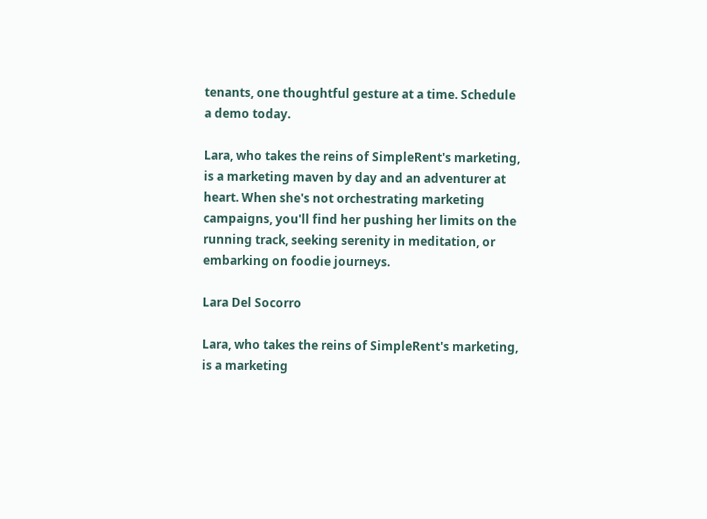tenants, one thoughtful gesture at a time. Schedule a demo today.

Lara, who takes the reins of SimpleRent's marketing, is a marketing maven by day and an adventurer at heart. When she's not orchestrating marketing campaigns, you'll find her pushing her limits on the running track, seeking serenity in meditation, or embarking on foodie journeys.

Lara Del Socorro

Lara, who takes the reins of SimpleRent's marketing, is a marketing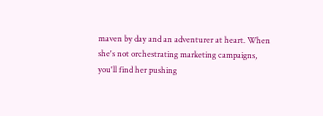maven by day and an adventurer at heart. When she's not orchestrating marketing campaigns, you'll find her pushing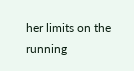her limits on the running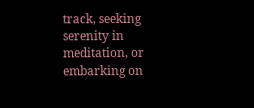track, seeking serenity in meditation, or embarking on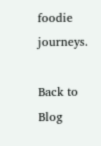foodie journeys.

Back to Blog